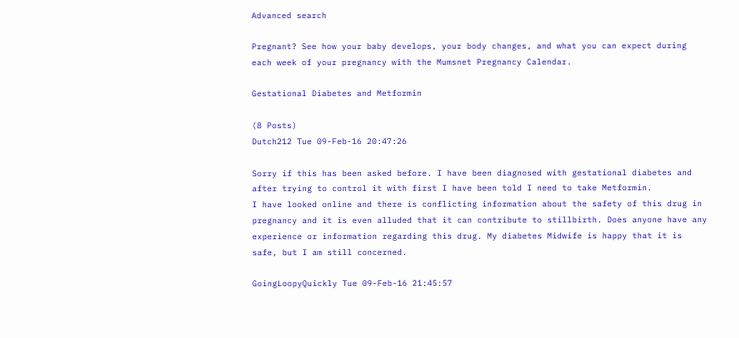Advanced search

Pregnant? See how your baby develops, your body changes, and what you can expect during each week of your pregnancy with the Mumsnet Pregnancy Calendar.

Gestational Diabetes and Metformin

(8 Posts)
Dutch212 Tue 09-Feb-16 20:47:26

Sorry if this has been asked before. I have been diagnosed with gestational diabetes and after trying to control it with first I have been told I need to take Metformin.
I have looked online and there is conflicting information about the safety of this drug in pregnancy and it is even alluded that it can contribute to stillbirth. Does anyone have any experience or information regarding this drug. My diabetes Midwife is happy that it is safe, but I am still concerned.

GoingLoopyQuickly Tue 09-Feb-16 21:45:57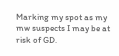Marking my spot as my mw suspects I may be at risk of GD.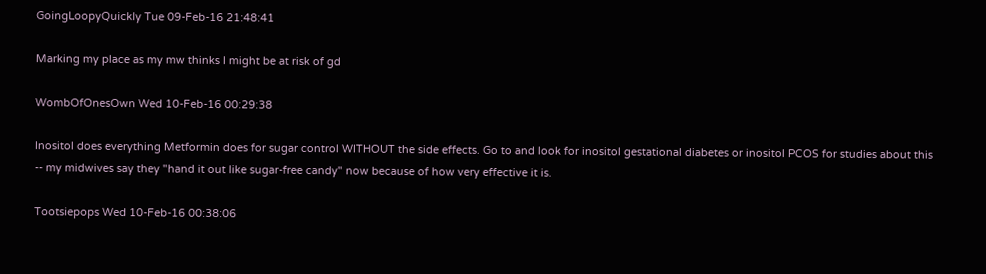GoingLoopyQuickly Tue 09-Feb-16 21:48:41

Marking my place as my mw thinks I might be at risk of gd

WombOfOnesOwn Wed 10-Feb-16 00:29:38

Inositol does everything Metformin does for sugar control WITHOUT the side effects. Go to and look for inositol gestational diabetes or inositol PCOS for studies about this -- my midwives say they "hand it out like sugar-free candy" now because of how very effective it is.

Tootsiepops Wed 10-Feb-16 00:38:06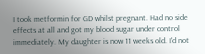I took metformin for GD whilst pregnant. Had no side effects at all and got my blood sugar under control immediately. My daughter is now 11 weeks old. I'd not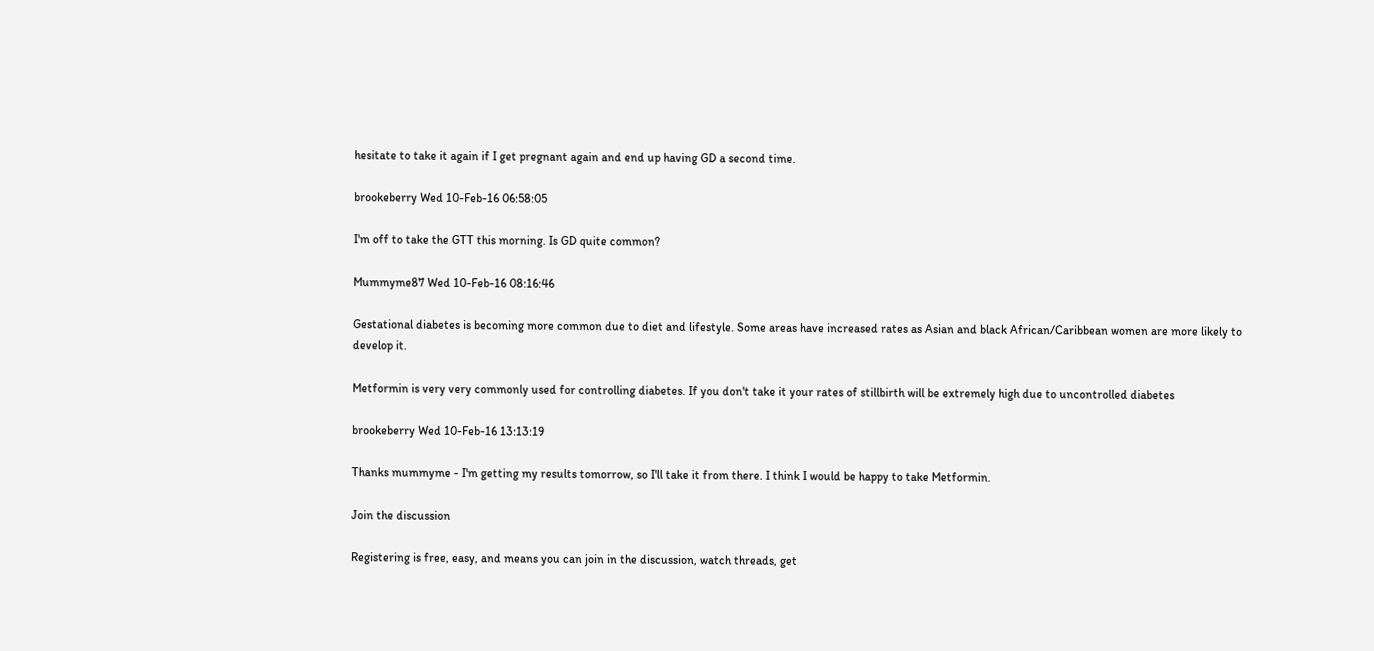hesitate to take it again if I get pregnant again and end up having GD a second time.

brookeberry Wed 10-Feb-16 06:58:05

I'm off to take the GTT this morning. Is GD quite common?

Mummyme87 Wed 10-Feb-16 08:16:46

Gestational diabetes is becoming more common due to diet and lifestyle. Some areas have increased rates as Asian and black African/Caribbean women are more likely to develop it.

Metformin is very very commonly used for controlling diabetes. If you don't take it your rates of stillbirth will be extremely high due to uncontrolled diabetes

brookeberry Wed 10-Feb-16 13:13:19

Thanks mummyme - I'm getting my results tomorrow, so I'll take it from there. I think I would be happy to take Metformin.

Join the discussion

Registering is free, easy, and means you can join in the discussion, watch threads, get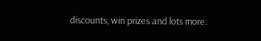discounts, win prizes and lots more.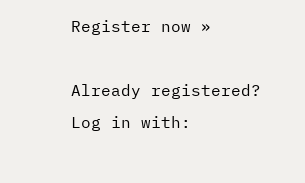Register now »

Already registered? Log in with: